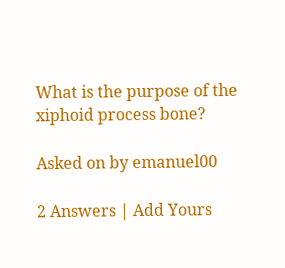What is the purpose of the xiphoid process bone?

Asked on by emanuel00

2 Answers | Add Yours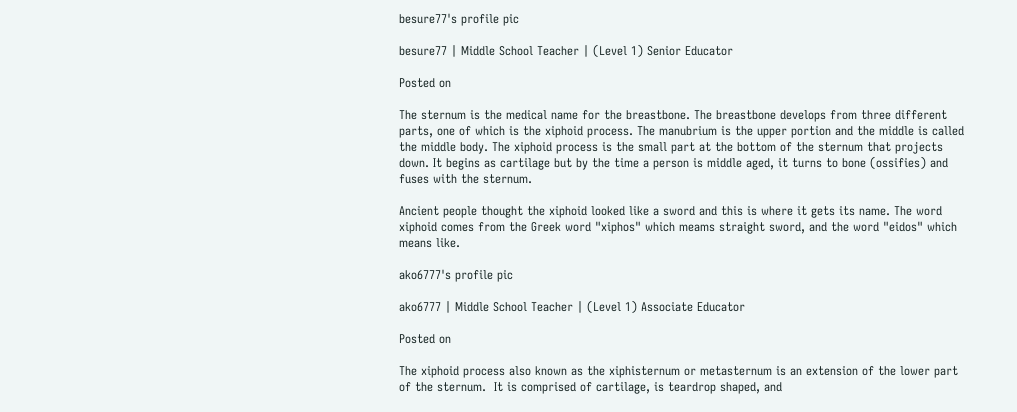besure77's profile pic

besure77 | Middle School Teacher | (Level 1) Senior Educator

Posted on

The sternum is the medical name for the breastbone. The breastbone develops from three different parts, one of which is the xiphoid process. The manubrium is the upper portion and the middle is called the middle body. The xiphoid process is the small part at the bottom of the sternum that projects down. It begins as cartilage but by the time a person is middle aged, it turns to bone (ossifies) and fuses with the sternum.

Ancient people thought the xiphoid looked like a sword and this is where it gets its name. The word xiphoid comes from the Greek word "xiphos" which meams straight sword, and the word "eidos" which means like.

ako6777's profile pic

ako6777 | Middle School Teacher | (Level 1) Associate Educator

Posted on

The xiphoid process also known as the xiphisternum or metasternum is an extension of the lower part of the sternum.  It is comprised of cartilage, is teardrop shaped, and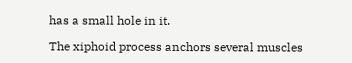has a small hole in it.

The xiphoid process anchors several muscles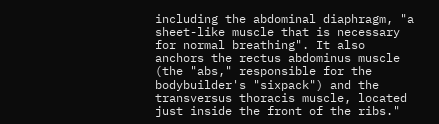including the abdominal diaphragm, "a sheet-like muscle that is necessary for normal breathing". It also anchors the rectus abdominus muscle (the "abs," responsible for the bodybuilder's "sixpack") and the transversus thoracis muscle, located just inside the front of the ribs."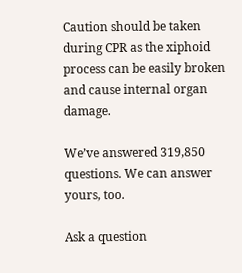Caution should be taken during CPR as the xiphoid process can be easily broken and cause internal organ damage.

We’ve answered 319,850 questions. We can answer yours, too.

Ask a question